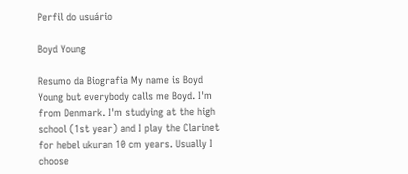Perfil do usuário

Boyd Young

Resumo da Biografia My name is Boyd Young but everybody calls me Boyd. I'm from Denmark. I'm studying at the high school (1st year) and I play the Clarinet for hebel ukuran 10 cm years. Usually I choose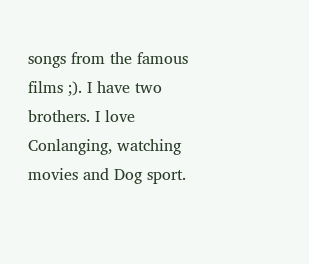songs from the famous films ;). I have two brothers. I love Conlanging, watching movies and Dog sport.